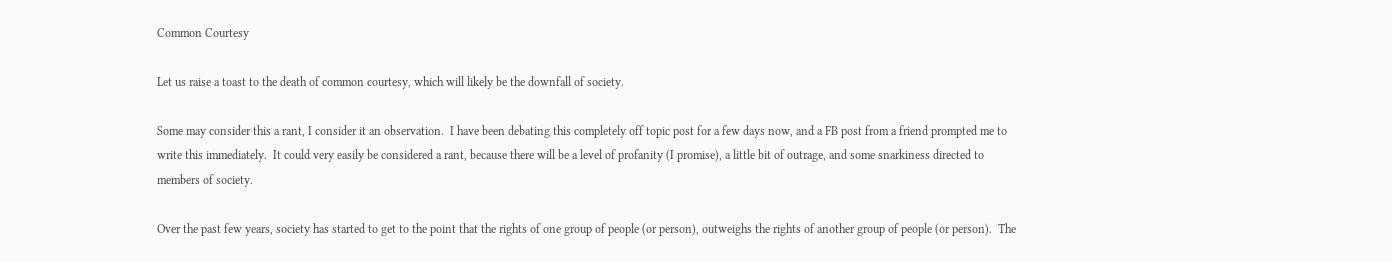Common Courtesy

Let us raise a toast to the death of common courtesy, which will likely be the downfall of society.

Some may consider this a rant, I consider it an observation.  I have been debating this completely off topic post for a few days now, and a FB post from a friend prompted me to write this immediately.  It could very easily be considered a rant, because there will be a level of profanity (I promise), a little bit of outrage, and some snarkiness directed to members of society.

Over the past few years, society has started to get to the point that the rights of one group of people (or person), outweighs the rights of another group of people (or person).  The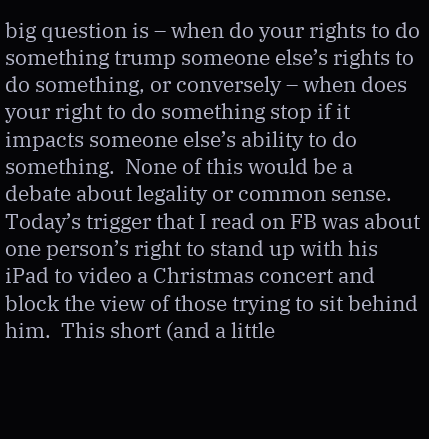big question is – when do your rights to do something trump someone else’s rights to do something, or conversely – when does your right to do something stop if it impacts someone else’s ability to do something.  None of this would be a debate about legality or common sense.  Today’s trigger that I read on FB was about one person’s right to stand up with his iPad to video a Christmas concert and block the view of those trying to sit behind him.  This short (and a little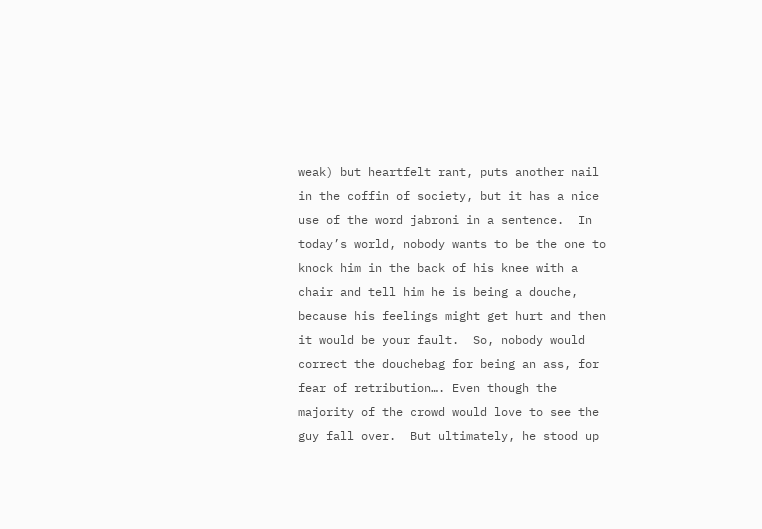weak) but heartfelt rant, puts another nail in the coffin of society, but it has a nice use of the word jabroni in a sentence.  In today’s world, nobody wants to be the one to knock him in the back of his knee with a chair and tell him he is being a douche, because his feelings might get hurt and then it would be your fault.  So, nobody would correct the douchebag for being an ass, for fear of retribution…. Even though the majority of the crowd would love to see the guy fall over.  But ultimately, he stood up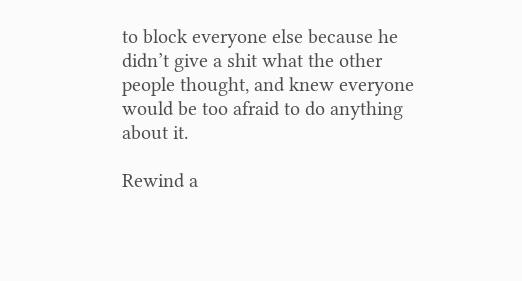to block everyone else because he didn’t give a shit what the other people thought, and knew everyone would be too afraid to do anything about it.

Rewind a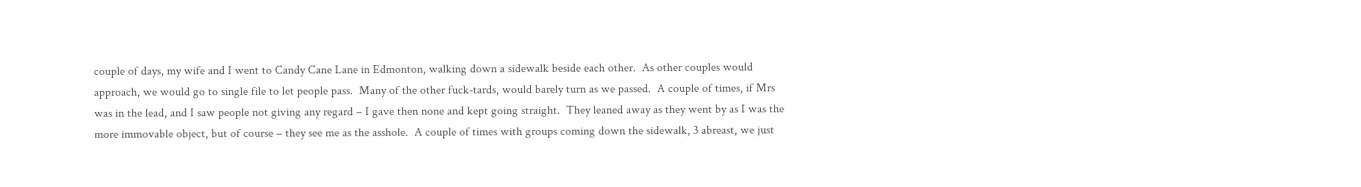couple of days, my wife and I went to Candy Cane Lane in Edmonton, walking down a sidewalk beside each other.  As other couples would approach, we would go to single file to let people pass.  Many of the other fuck-tards, would barely turn as we passed.  A couple of times, if Mrs was in the lead, and I saw people not giving any regard – I gave then none and kept going straight.  They leaned away as they went by as I was the more immovable object, but of course – they see me as the asshole.  A couple of times with groups coming down the sidewalk, 3 abreast, we just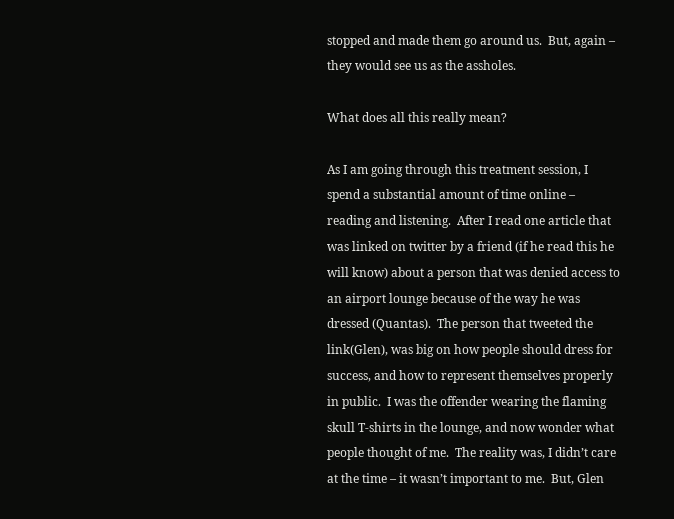stopped and made them go around us.  But, again – they would see us as the assholes.

What does all this really mean?

As I am going through this treatment session, I spend a substantial amount of time online – reading and listening.  After I read one article that was linked on twitter by a friend (if he read this he will know) about a person that was denied access to an airport lounge because of the way he was dressed (Quantas).  The person that tweeted the link(Glen), was big on how people should dress for success, and how to represent themselves properly in public.  I was the offender wearing the flaming skull T-shirts in the lounge, and now wonder what people thought of me.  The reality was, I didn’t care at the time – it wasn’t important to me.  But, Glen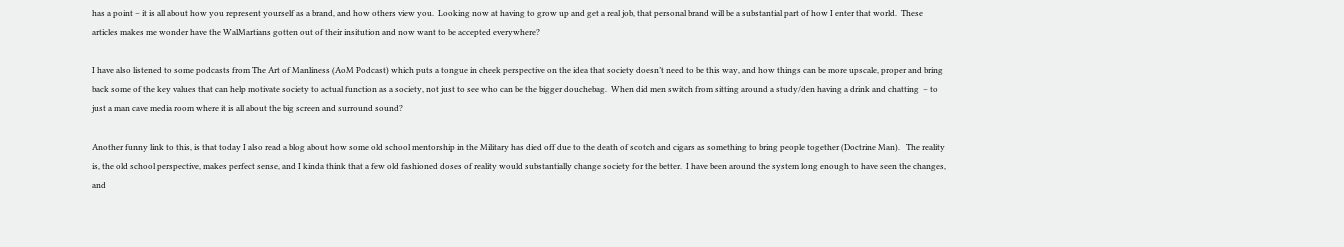has a point – it is all about how you represent yourself as a brand, and how others view you.  Looking now at having to grow up and get a real job, that personal brand will be a substantial part of how I enter that world.  These articles makes me wonder have the WalMartians gotten out of their insitution and now want to be accepted everywhere?

I have also listened to some podcasts from The Art of Manliness (AoM Podcast) which puts a tongue in cheek perspective on the idea that society doesn’t need to be this way, and how things can be more upscale, proper and bring back some of the key values that can help motivate society to actual function as a society, not just to see who can be the bigger douchebag.  When did men switch from sitting around a study/den having a drink and chatting  – to just a man cave media room where it is all about the big screen and surround sound?

Another funny link to this, is that today I also read a blog about how some old school mentorship in the Military has died off due to the death of scotch and cigars as something to bring people together (Doctrine Man).   The reality is, the old school perspective, makes perfect sense, and I kinda think that a few old fashioned doses of reality would substantially change society for the better.  I have been around the system long enough to have seen the changes, and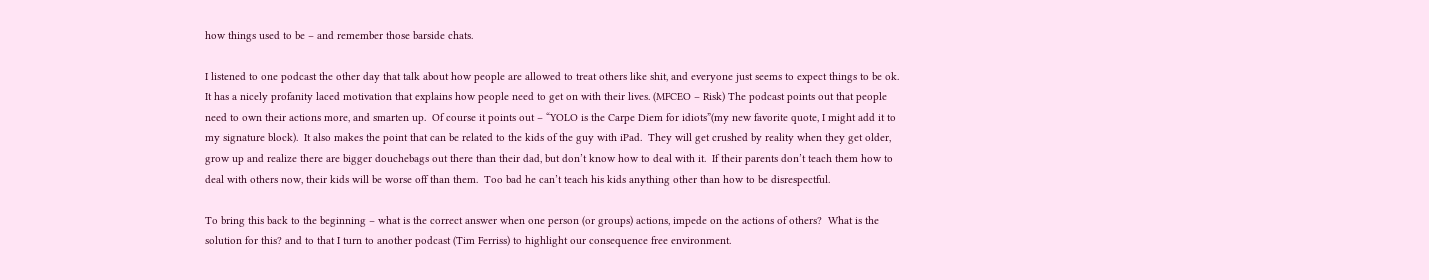how things used to be – and remember those barside chats.

I listened to one podcast the other day that talk about how people are allowed to treat others like shit, and everyone just seems to expect things to be ok.  It has a nicely profanity laced motivation that explains how people need to get on with their lives. (MFCEO – Risk) The podcast points out that people need to own their actions more, and smarten up.  Of course it points out – “YOLO is the Carpe Diem for idiots”(my new favorite quote, I might add it to my signature block).  It also makes the point that can be related to the kids of the guy with iPad.  They will get crushed by reality when they get older, grow up and realize there are bigger douchebags out there than their dad, but don’t know how to deal with it.  If their parents don’t teach them how to deal with others now, their kids will be worse off than them.  Too bad he can’t teach his kids anything other than how to be disrespectful.

To bring this back to the beginning – what is the correct answer when one person (or groups) actions, impede on the actions of others?  What is the solution for this? and to that I turn to another podcast (Tim Ferriss) to highlight our consequence free environment.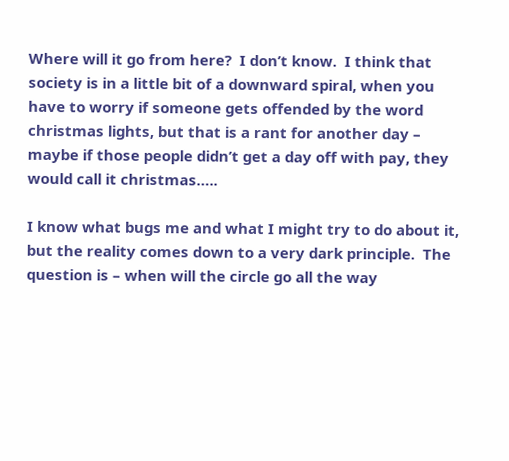Where will it go from here?  I don’t know.  I think that society is in a little bit of a downward spiral, when you have to worry if someone gets offended by the word christmas lights, but that is a rant for another day – maybe if those people didn’t get a day off with pay, they would call it christmas…..

I know what bugs me and what I might try to do about it, but the reality comes down to a very dark principle.  The question is – when will the circle go all the way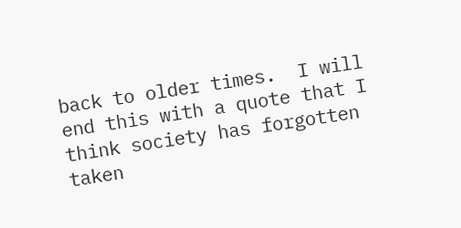back to older times.  I will end this with a quote that I think society has forgotten taken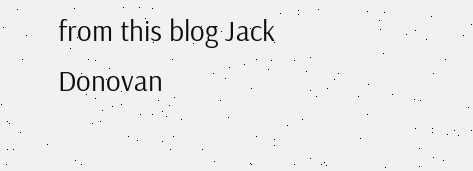from this blog Jack Donovan